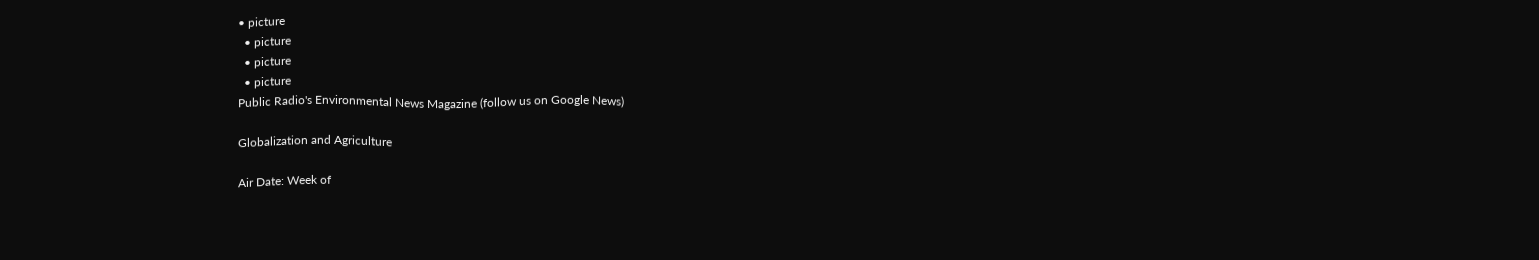• picture
  • picture
  • picture
  • picture
Public Radio's Environmental News Magazine (follow us on Google News)

Globalization and Agriculture

Air Date: Week of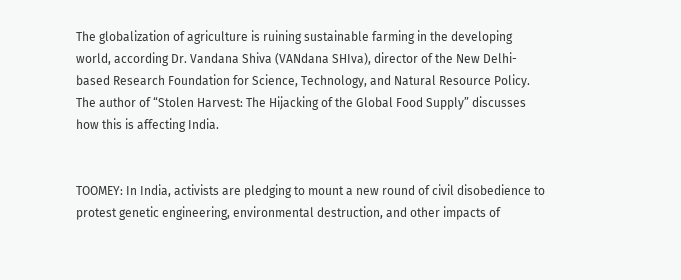The globalization of agriculture is ruining sustainable farming in the developing world, according Dr. Vandana Shiva (VANdana SHIva), director of the New Delhi-based Research Foundation for Science, Technology, and Natural Resource Policy. The author of “Stolen Harvest: The Hijacking of the Global Food Supply” discusses how this is affecting India.


TOOMEY: In India, activists are pledging to mount a new round of civil disobedience to protest genetic engineering, environmental destruction, and other impacts of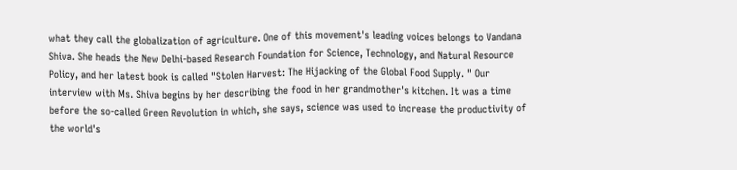what they call the globalization of agriculture. One of this movement's leading voices belongs to Vandana Shiva. She heads the New Delhi-based Research Foundation for Science, Technology, and Natural Resource Policy, and her latest book is called "Stolen Harvest: The Hijacking of the Global Food Supply. " Our interview with Ms. Shiva begins by her describing the food in her grandmother's kitchen. It was a time before the so-called Green Revolution in which, she says, science was used to increase the productivity of the world's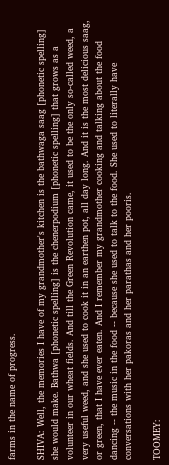farms in the name of progress.

SHIVA: Well, the memories I have of my grandmother's kitchen is the bathwaga saag [phonetic spelling] she would make. Bathwa [phonetic spelling] is the chenerpodium [phonetic spelling] that grows as a volunteer in our wheat fields. And till the Green Revolution came, it used to be the only so-called weed, a very useful weed, and she used to cook it in an earthen pot, all day long. And it is the most delicious saag, or green, that I have ever eaten. And I remember my grandmother cooking and talking about the food dancing -- the music in the food -- because she used to talk to the food. She used to literally have conversations with her pakoras and her parathas and her pooris.

TOOMEY: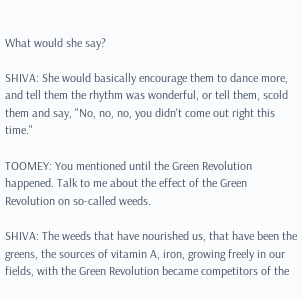What would she say?

SHIVA: She would basically encourage them to dance more, and tell them the rhythm was wonderful, or tell them, scold them and say, "No, no, no, you didn't come out right this time."

TOOMEY: You mentioned until the Green Revolution happened. Talk to me about the effect of the Green Revolution on so-called weeds.

SHIVA: The weeds that have nourished us, that have been the greens, the sources of vitamin A, iron, growing freely in our fields, with the Green Revolution became competitors of the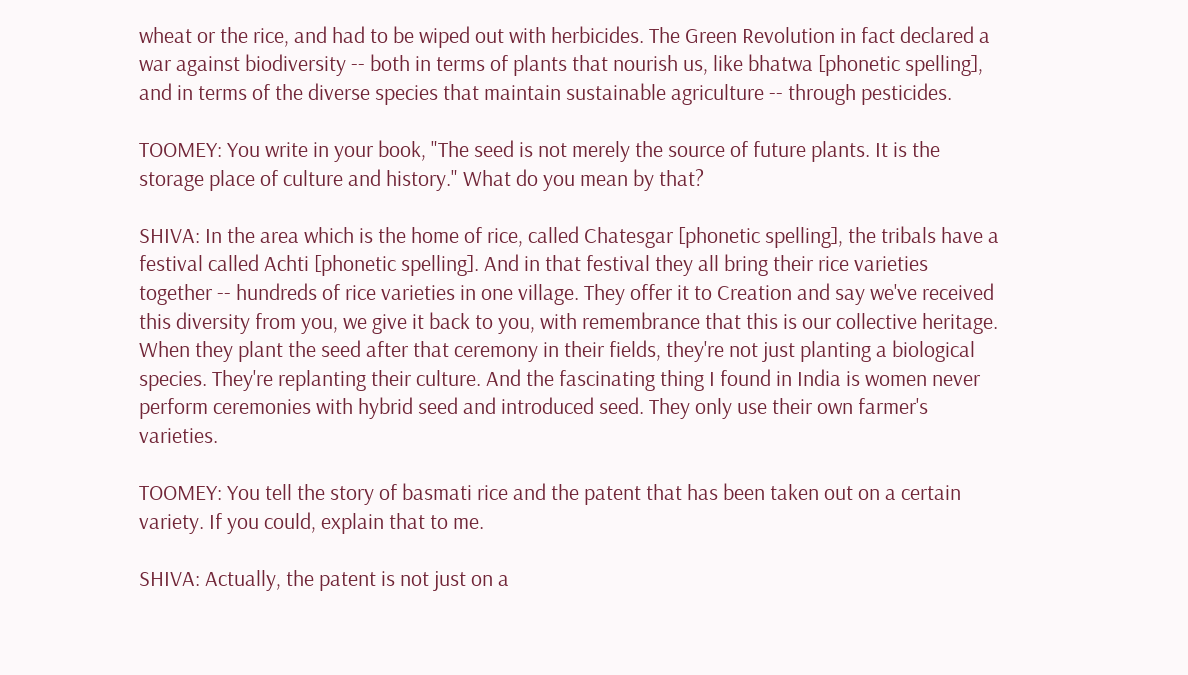wheat or the rice, and had to be wiped out with herbicides. The Green Revolution in fact declared a war against biodiversity -- both in terms of plants that nourish us, like bhatwa [phonetic spelling], and in terms of the diverse species that maintain sustainable agriculture -- through pesticides.

TOOMEY: You write in your book, "The seed is not merely the source of future plants. It is the storage place of culture and history." What do you mean by that?

SHIVA: In the area which is the home of rice, called Chatesgar [phonetic spelling], the tribals have a festival called Achti [phonetic spelling]. And in that festival they all bring their rice varieties together -- hundreds of rice varieties in one village. They offer it to Creation and say we've received this diversity from you, we give it back to you, with remembrance that this is our collective heritage. When they plant the seed after that ceremony in their fields, they're not just planting a biological species. They're replanting their culture. And the fascinating thing I found in India is women never perform ceremonies with hybrid seed and introduced seed. They only use their own farmer's varieties.

TOOMEY: You tell the story of basmati rice and the patent that has been taken out on a certain variety. If you could, explain that to me.

SHIVA: Actually, the patent is not just on a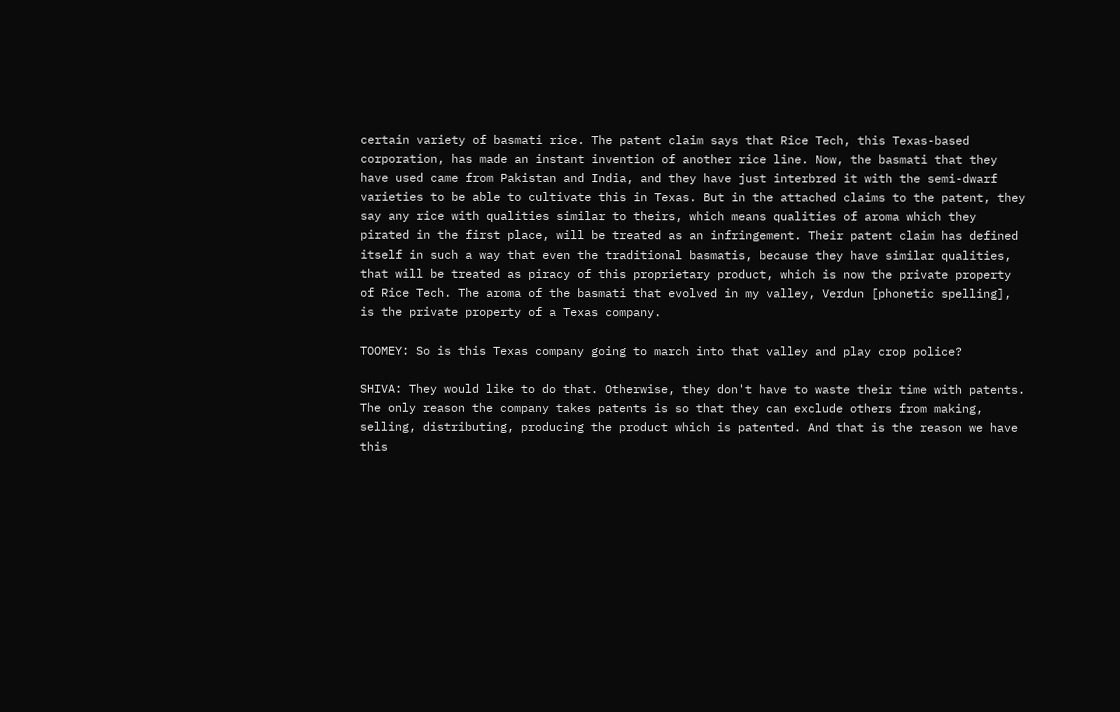certain variety of basmati rice. The patent claim says that Rice Tech, this Texas-based corporation, has made an instant invention of another rice line. Now, the basmati that they have used came from Pakistan and India, and they have just interbred it with the semi-dwarf varieties to be able to cultivate this in Texas. But in the attached claims to the patent, they say any rice with qualities similar to theirs, which means qualities of aroma which they pirated in the first place, will be treated as an infringement. Their patent claim has defined itself in such a way that even the traditional basmatis, because they have similar qualities, that will be treated as piracy of this proprietary product, which is now the private property of Rice Tech. The aroma of the basmati that evolved in my valley, Verdun [phonetic spelling], is the private property of a Texas company.

TOOMEY: So is this Texas company going to march into that valley and play crop police?

SHIVA: They would like to do that. Otherwise, they don't have to waste their time with patents. The only reason the company takes patents is so that they can exclude others from making, selling, distributing, producing the product which is patented. And that is the reason we have this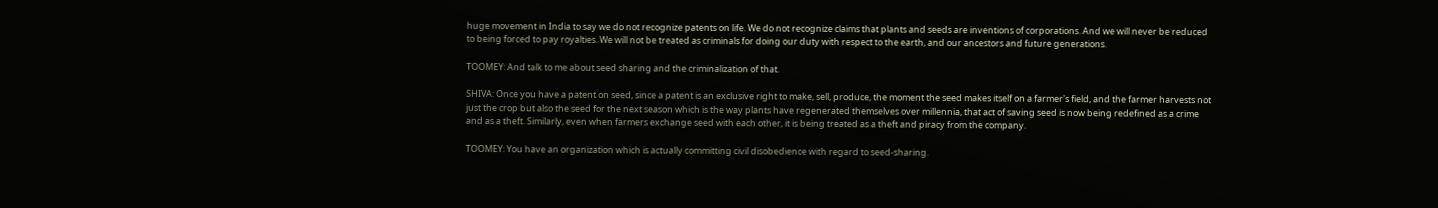huge movement in India to say we do not recognize patents on life. We do not recognize claims that plants and seeds are inventions of corporations. And we will never be reduced to being forced to pay royalties. We will not be treated as criminals for doing our duty with respect to the earth, and our ancestors and future generations.

TOOMEY: And talk to me about seed sharing and the criminalization of that.

SHIVA: Once you have a patent on seed, since a patent is an exclusive right to make, sell, produce, the moment the seed makes itself on a farmer's field, and the farmer harvests not just the crop but also the seed for the next season which is the way plants have regenerated themselves over millennia, that act of saving seed is now being redefined as a crime and as a theft. Similarly, even when farmers exchange seed with each other, it is being treated as a theft and piracy from the company.

TOOMEY: You have an organization which is actually committing civil disobedience with regard to seed-sharing.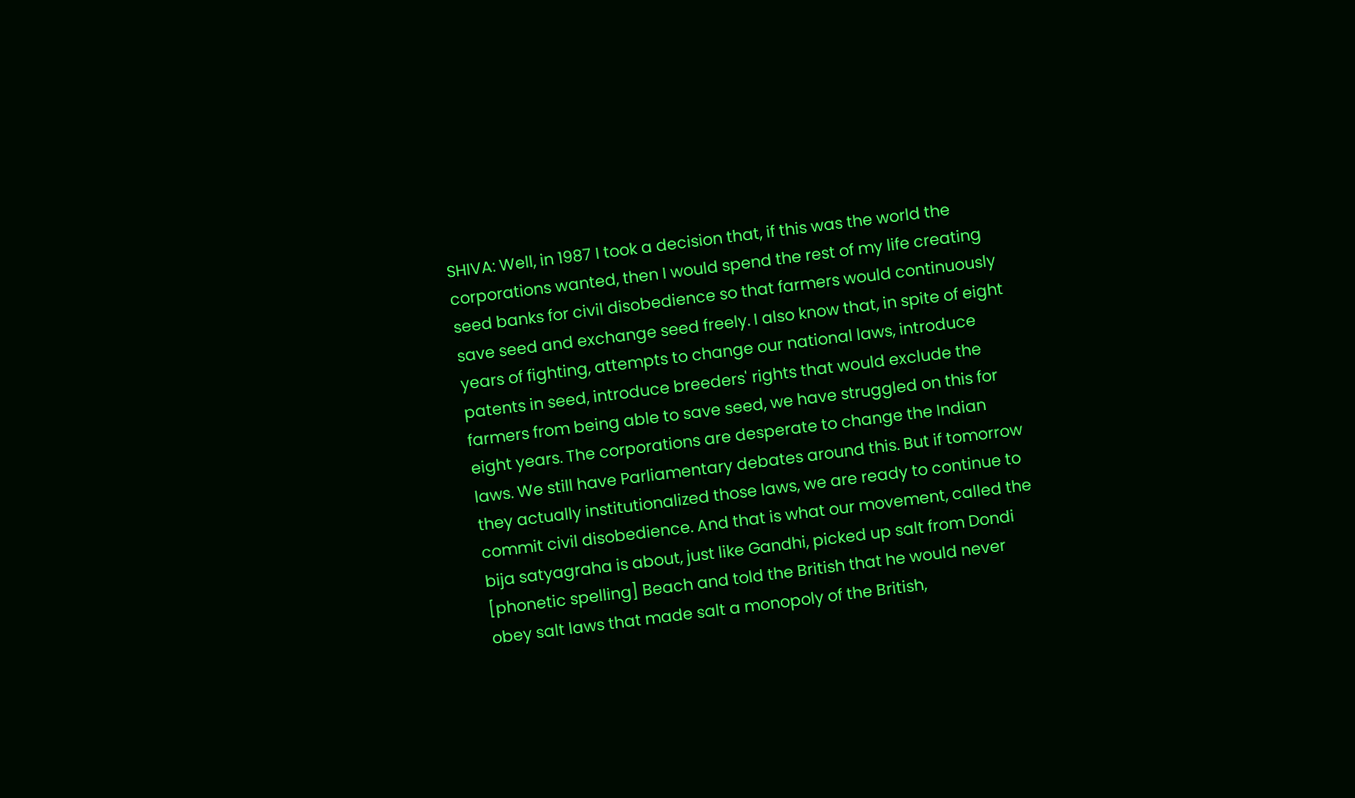SHIVA: Well, in 1987 I took a decision that, if this was the world the corporations wanted, then I would spend the rest of my life creating seed banks for civil disobedience so that farmers would continuously save seed and exchange seed freely. I also know that, in spite of eight years of fighting, attempts to change our national laws, introduce patents in seed, introduce breeders' rights that would exclude the farmers from being able to save seed, we have struggled on this for eight years. The corporations are desperate to change the Indian laws. We still have Parliamentary debates around this. But if tomorrow they actually institutionalized those laws, we are ready to continue to commit civil disobedience. And that is what our movement, called the bija satyagraha is about, just like Gandhi, picked up salt from Dondi [phonetic spelling] Beach and told the British that he would never obey salt laws that made salt a monopoly of the British,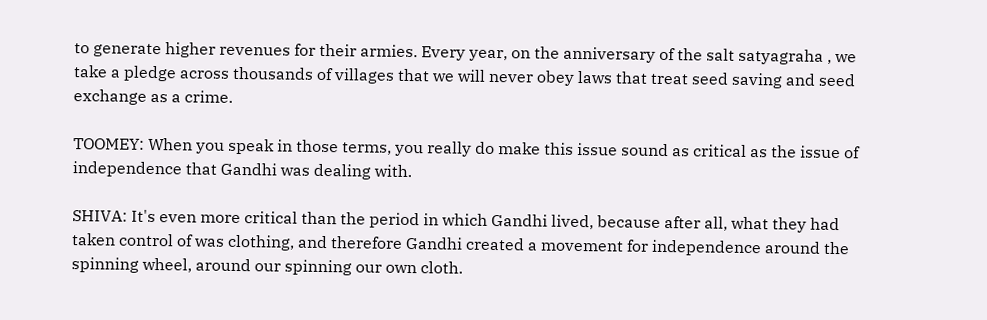to generate higher revenues for their armies. Every year, on the anniversary of the salt satyagraha , we take a pledge across thousands of villages that we will never obey laws that treat seed saving and seed exchange as a crime.

TOOMEY: When you speak in those terms, you really do make this issue sound as critical as the issue of independence that Gandhi was dealing with.

SHIVA: It's even more critical than the period in which Gandhi lived, because after all, what they had taken control of was clothing, and therefore Gandhi created a movement for independence around the spinning wheel, around our spinning our own cloth.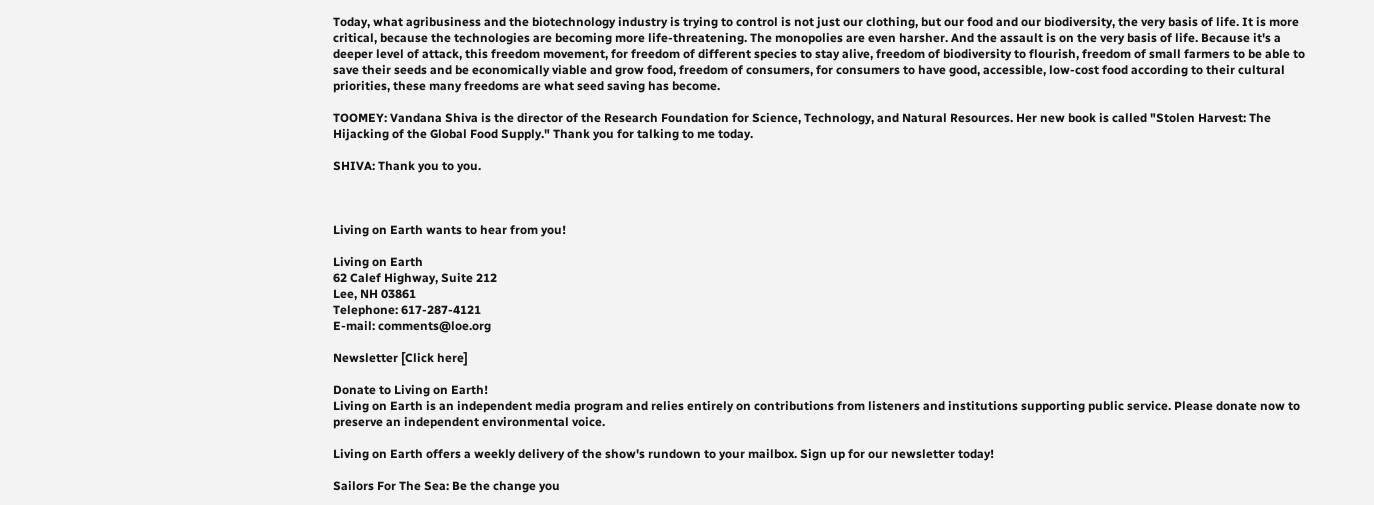Today, what agribusiness and the biotechnology industry is trying to control is not just our clothing, but our food and our biodiversity, the very basis of life. It is more critical, because the technologies are becoming more life-threatening. The monopolies are even harsher. And the assault is on the very basis of life. Because it's a deeper level of attack, this freedom movement, for freedom of different species to stay alive, freedom of biodiversity to flourish, freedom of small farmers to be able to save their seeds and be economically viable and grow food, freedom of consumers, for consumers to have good, accessible, low-cost food according to their cultural priorities, these many freedoms are what seed saving has become.

TOOMEY: Vandana Shiva is the director of the Research Foundation for Science, Technology, and Natural Resources. Her new book is called "Stolen Harvest: The Hijacking of the Global Food Supply." Thank you for talking to me today.

SHIVA: Thank you to you.



Living on Earth wants to hear from you!

Living on Earth
62 Calef Highway, Suite 212
Lee, NH 03861
Telephone: 617-287-4121
E-mail: comments@loe.org

Newsletter [Click here]

Donate to Living on Earth!
Living on Earth is an independent media program and relies entirely on contributions from listeners and institutions supporting public service. Please donate now to preserve an independent environmental voice.

Living on Earth offers a weekly delivery of the show's rundown to your mailbox. Sign up for our newsletter today!

Sailors For The Sea: Be the change you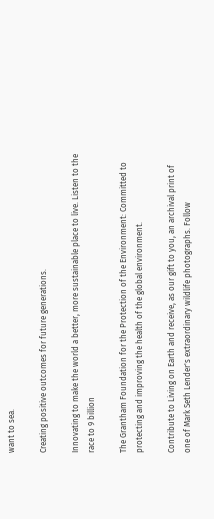want to sea.

Creating positive outcomes for future generations.

Innovating to make the world a better, more sustainable place to live. Listen to the race to 9 billion

The Grantham Foundation for the Protection of the Environment: Committed to protecting and improving the health of the global environment.

Contribute to Living on Earth and receive, as our gift to you, an archival print of one of Mark Seth Lender's extraordinary wildlife photographs. Follow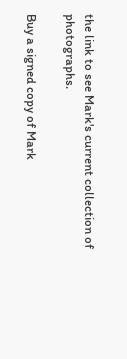the link to see Mark's current collection of photographs.

Buy a signed copy of Mark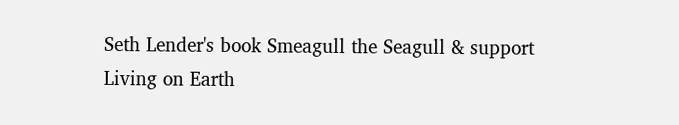Seth Lender's book Smeagull the Seagull & support Living on Earth